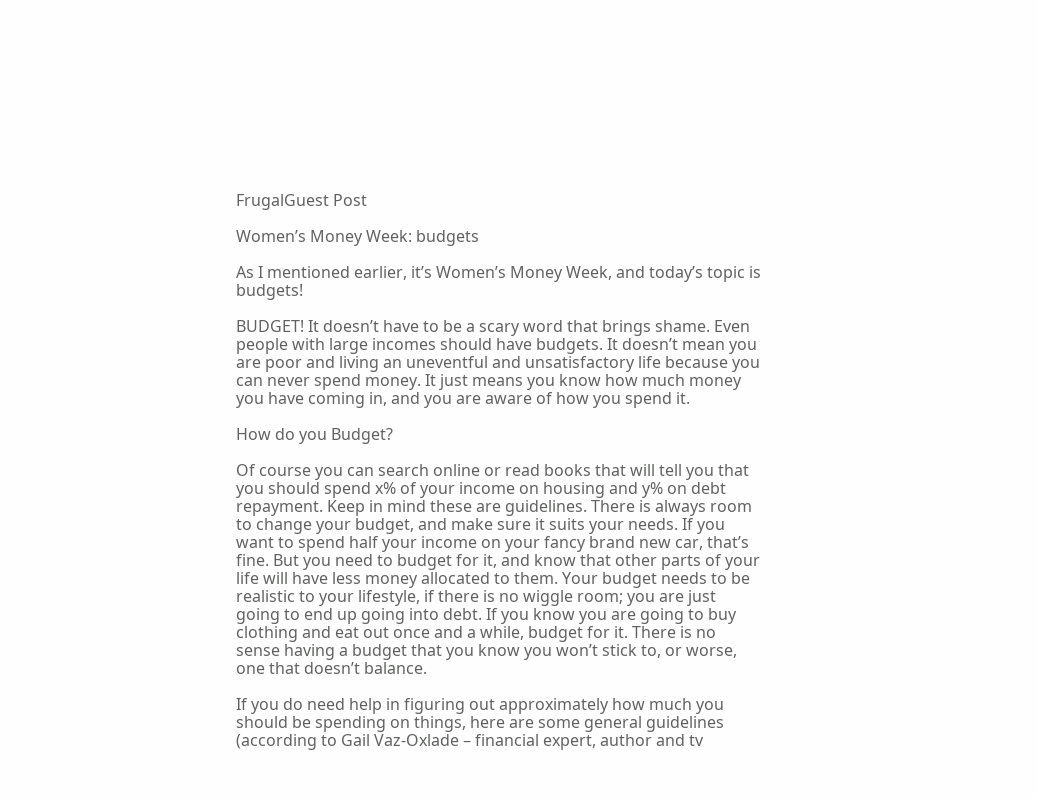FrugalGuest Post

Women’s Money Week: budgets

As I mentioned earlier, it’s Women’s Money Week, and today’s topic is budgets!

BUDGET! It doesn’t have to be a scary word that brings shame. Even people with large incomes should have budgets. It doesn’t mean you are poor and living an uneventful and unsatisfactory life because you can never spend money. It just means you know how much money you have coming in, and you are aware of how you spend it.

How do you Budget?

Of course you can search online or read books that will tell you that you should spend x% of your income on housing and y% on debt repayment. Keep in mind these are guidelines. There is always room to change your budget, and make sure it suits your needs. If you want to spend half your income on your fancy brand new car, that’s fine. But you need to budget for it, and know that other parts of your life will have less money allocated to them. Your budget needs to be realistic to your lifestyle, if there is no wiggle room; you are just going to end up going into debt. If you know you are going to buy clothing and eat out once and a while, budget for it. There is no sense having a budget that you know you won’t stick to, or worse, one that doesn’t balance.

If you do need help in figuring out approximately how much you should be spending on things, here are some general guidelines (according to Gail Vaz-Oxlade – financial expert, author and tv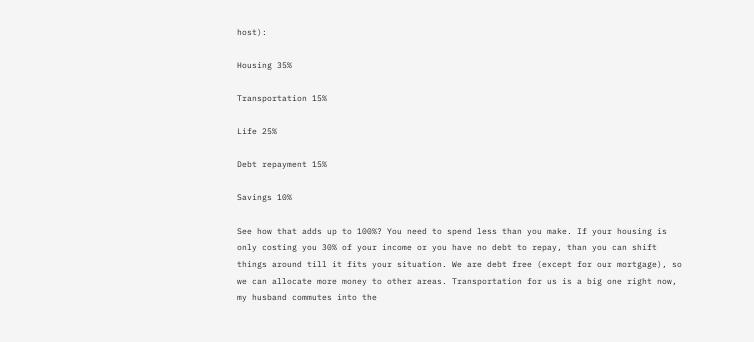host):

Housing 35%

Transportation 15%

Life 25%

Debt repayment 15%

Savings 10%

See how that adds up to 100%? You need to spend less than you make. If your housing is only costing you 30% of your income or you have no debt to repay, than you can shift things around till it fits your situation. We are debt free (except for our mortgage), so we can allocate more money to other areas. Transportation for us is a big one right now, my husband commutes into the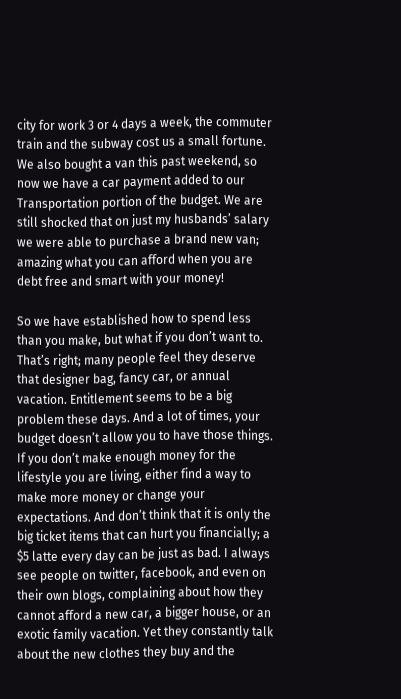city for work 3 or 4 days a week, the commuter train and the subway cost us a small fortune. We also bought a van this past weekend, so now we have a car payment added to our Transportation portion of the budget. We are still shocked that on just my husbands’ salary we were able to purchase a brand new van; amazing what you can afford when you are debt free and smart with your money!

So we have established how to spend less than you make, but what if you don’t want to. That’s right; many people feel they deserve that designer bag, fancy car, or annual vacation. Entitlement seems to be a big problem these days. And a lot of times, your budget doesn’t allow you to have those things. If you don’t make enough money for the lifestyle you are living, either find a way to make more money or change your expectations. And don’t think that it is only the big ticket items that can hurt you financially; a $5 latte every day can be just as bad. I always see people on twitter, facebook, and even on their own blogs, complaining about how they cannot afford a new car, a bigger house, or an exotic family vacation. Yet they constantly talk about the new clothes they buy and the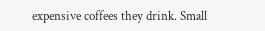expensive coffees they drink. Small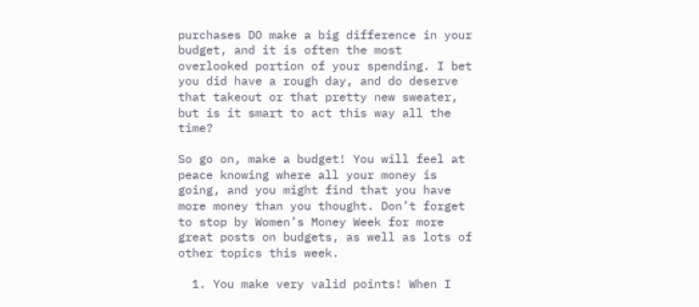purchases DO make a big difference in your budget, and it is often the most overlooked portion of your spending. I bet you did have a rough day, and do deserve that takeout or that pretty new sweater, but is it smart to act this way all the time?

So go on, make a budget! You will feel at peace knowing where all your money is going, and you might find that you have more money than you thought. Don’t forget to stop by Women’s Money Week for more great posts on budgets, as well as lots of other topics this week.

  1. You make very valid points! When I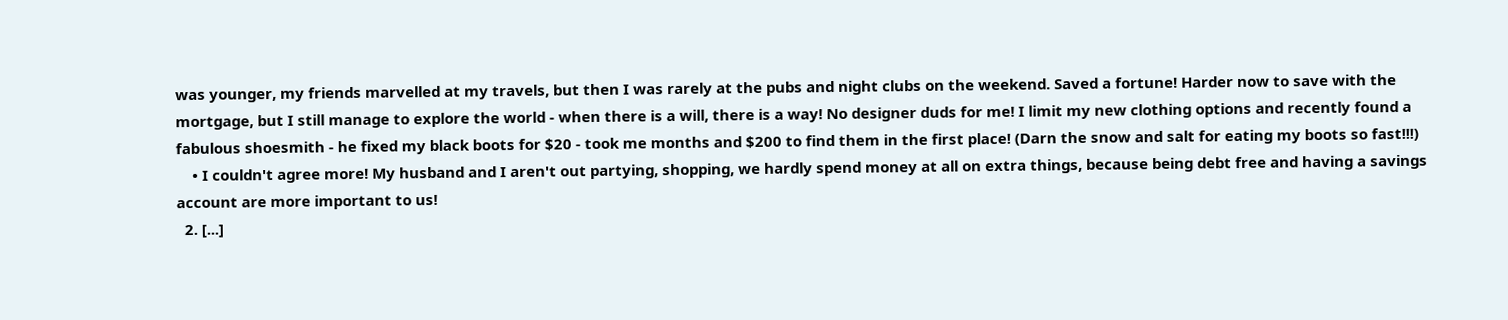was younger, my friends marvelled at my travels, but then I was rarely at the pubs and night clubs on the weekend. Saved a fortune! Harder now to save with the mortgage, but I still manage to explore the world - when there is a will, there is a way! No designer duds for me! I limit my new clothing options and recently found a fabulous shoesmith - he fixed my black boots for $20 - took me months and $200 to find them in the first place! (Darn the snow and salt for eating my boots so fast!!!)
    • I couldn't agree more! My husband and I aren't out partying, shopping, we hardly spend money at all on extra things, because being debt free and having a savings account are more important to us!
  2. [...]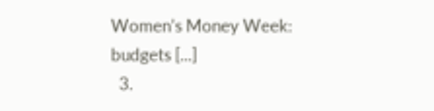Women’s Money Week: budgets [...]
  3.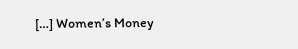[…] Women’s Money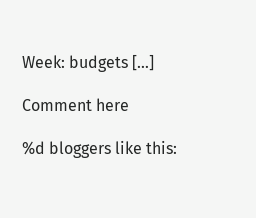Week: budgets […]

Comment here

%d bloggers like this: